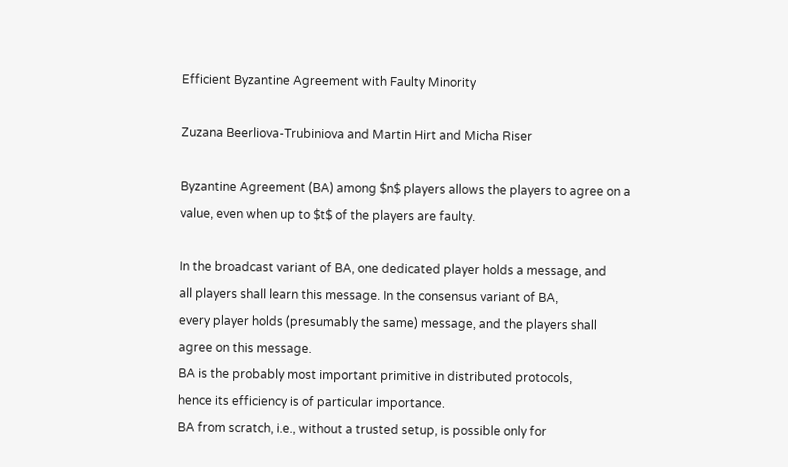Efficient Byzantine Agreement with Faulty Minority

Zuzana Beerliova-Trubiniova and Martin Hirt and Micha Riser

Byzantine Agreement (BA) among $n$ players allows the players to agree on a
value, even when up to $t$ of the players are faulty.

In the broadcast variant of BA, one dedicated player holds a message, and
all players shall learn this message. In the consensus variant of BA,
every player holds (presumably the same) message, and the players shall
agree on this message.
BA is the probably most important primitive in distributed protocols,
hence its efficiency is of particular importance.
BA from scratch, i.e., without a trusted setup, is possible only for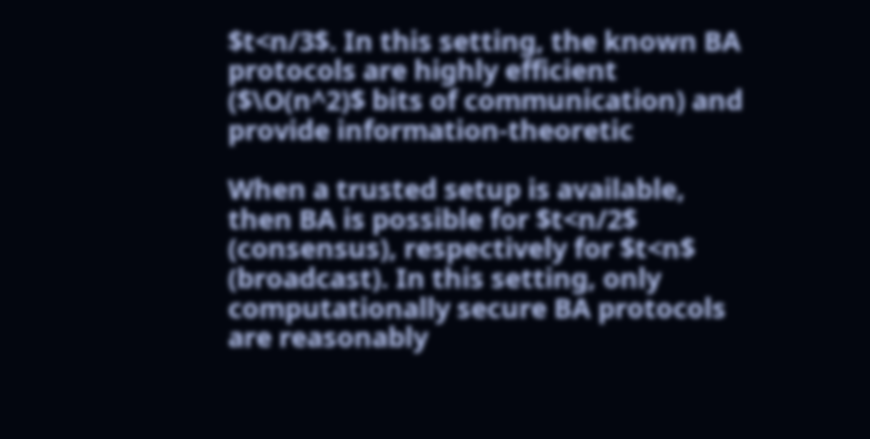$t<n/3$. In this setting, the known BA protocols are highly efficient
($\O(n^2)$ bits of communication) and provide information-theoretic

When a trusted setup is available, then BA is possible for $t<n/2$
(consensus), respectively for $t<n$ (broadcast). In this setting, only
computationally secure BA protocols are reasonably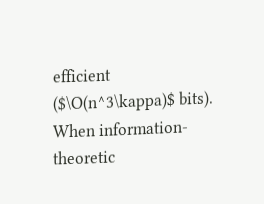efficient
($\O(n^3\kappa)$ bits). When information-theoretic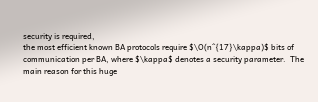security is required,
the most efficient known BA protocols require $\O(n^{17}\kappa)$ bits of
communication per BA, where $\kappa$ denotes a security parameter.  The
main reason for this huge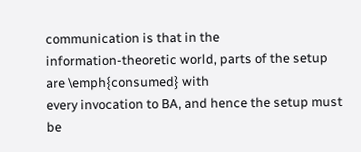communication is that in the
information-theoretic world, parts of the setup are \emph{consumed} with
every invocation to BA, and hence the setup must be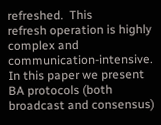refreshed.  This
refresh operation is highly complex and communication-intensive.
In this paper we present BA protocols (both broadcast and consensus)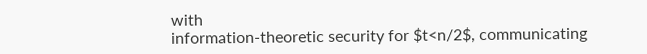with
information-theoretic security for $t<n/2$, communicating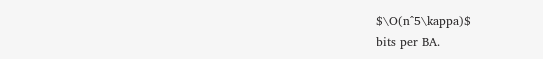$\O(n^5\kappa)$
bits per BA.